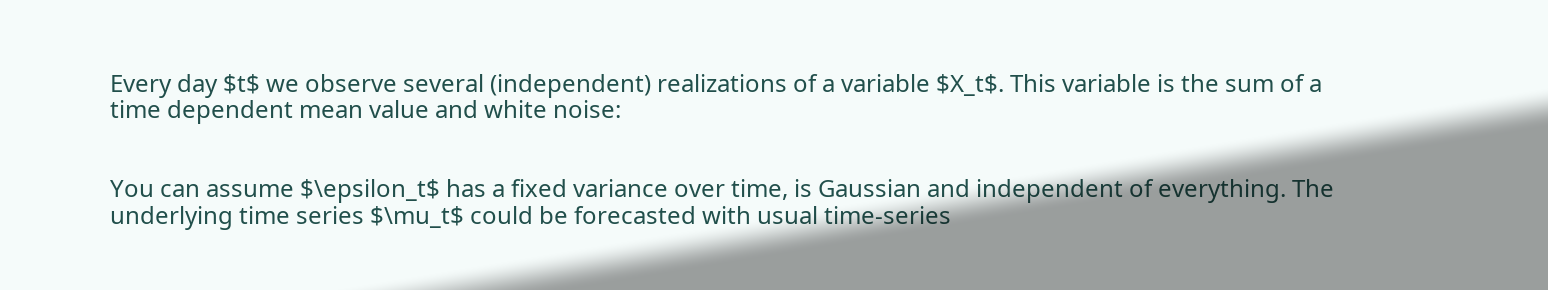Every day $t$ we observe several (independent) realizations of a variable $X_t$. This variable is the sum of a time dependent mean value and white noise:


You can assume $\epsilon_t$ has a fixed variance over time, is Gaussian and independent of everything. The underlying time series $\mu_t$ could be forecasted with usual time-series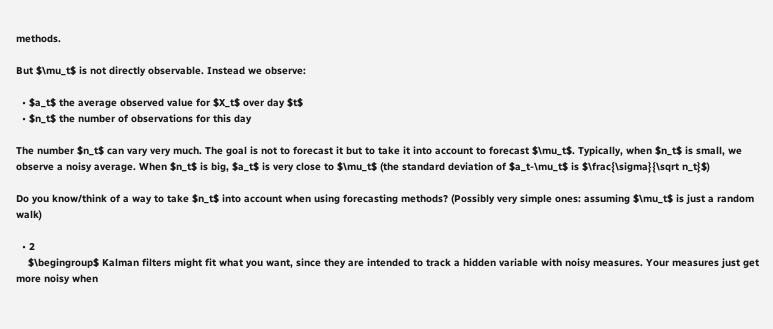methods.

But $\mu_t$ is not directly observable. Instead we observe:

  • $a_t$ the average observed value for $X_t$ over day $t$
  • $n_t$ the number of observations for this day

The number $n_t$ can vary very much. The goal is not to forecast it but to take it into account to forecast $\mu_t$. Typically, when $n_t$ is small, we observe a noisy average. When $n_t$ is big, $a_t$ is very close to $\mu_t$ (the standard deviation of $a_t-\mu_t$ is $\frac{\sigma}{\sqrt n_t}$)

Do you know/think of a way to take $n_t$ into account when using forecasting methods? (Possibly very simple ones: assuming $\mu_t$ is just a random walk)

  • 2
    $\begingroup$ Kalman filters might fit what you want, since they are intended to track a hidden variable with noisy measures. Your measures just get more noisy when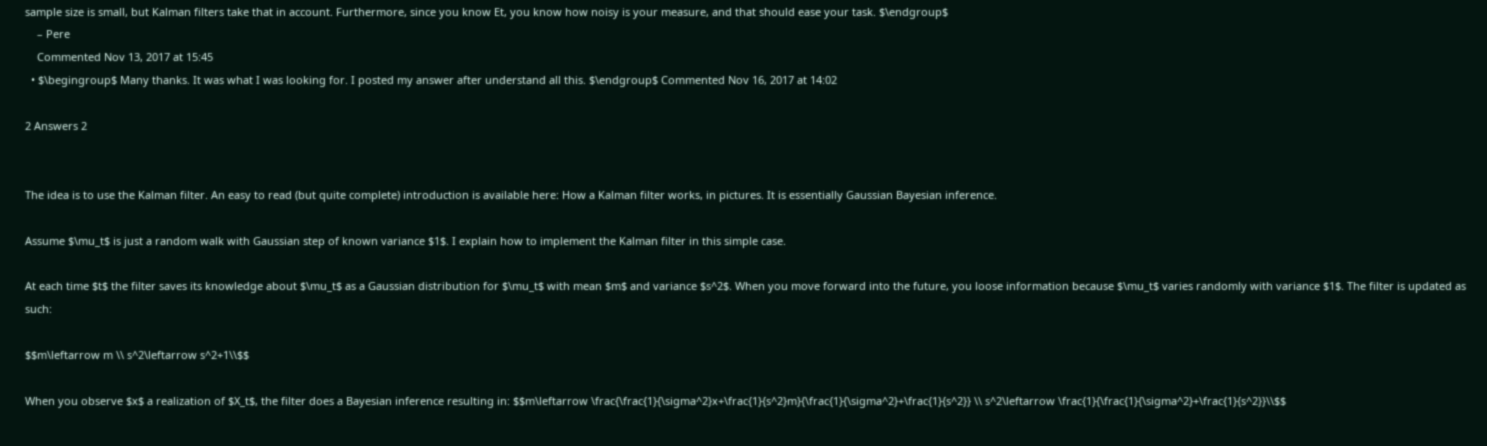sample size is small, but Kalman filters take that in account. Furthermore, since you know Et, you know how noisy is your measure, and that should ease your task. $\endgroup$
    – Pere
    Commented Nov 13, 2017 at 15:45
  • $\begingroup$ Many thanks. It was what I was looking for. I posted my answer after understand all this. $\endgroup$ Commented Nov 16, 2017 at 14:02

2 Answers 2


The idea is to use the Kalman filter. An easy to read (but quite complete) introduction is available here: How a Kalman filter works, in pictures. It is essentially Gaussian Bayesian inference.

Assume $\mu_t$ is just a random walk with Gaussian step of known variance $1$. I explain how to implement the Kalman filter in this simple case.

At each time $t$ the filter saves its knowledge about $\mu_t$ as a Gaussian distribution for $\mu_t$ with mean $m$ and variance $s^2$. When you move forward into the future, you loose information because $\mu_t$ varies randomly with variance $1$. The filter is updated as such:

$$m\leftarrow m \\ s^2\leftarrow s^2+1\\$$

When you observe $x$ a realization of $X_t$, the filter does a Bayesian inference resulting in: $$m\leftarrow \frac{\frac{1}{\sigma^2}x+\frac{1}{s^2}m}{\frac{1}{\sigma^2}+\frac{1}{s^2}} \\ s^2\leftarrow \frac{1}{\frac{1}{\sigma^2}+\frac{1}{s^2}}\\$$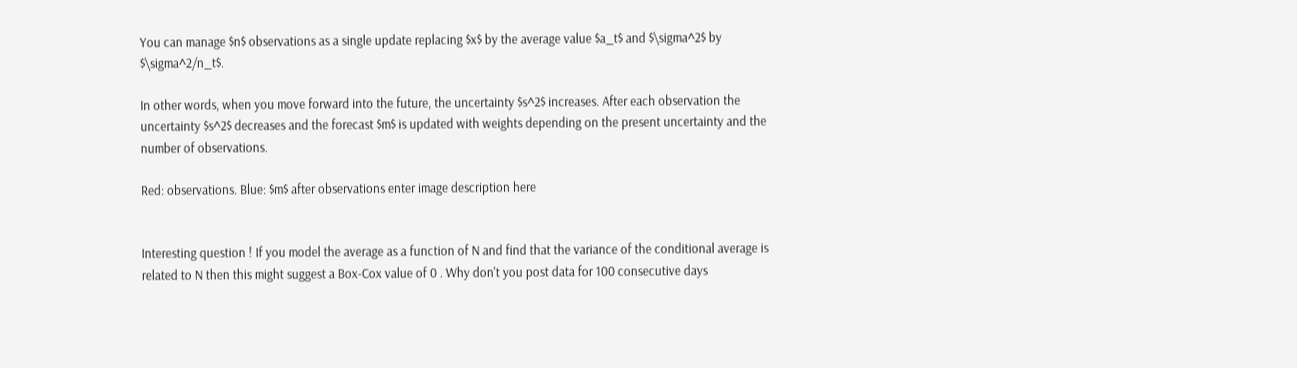You can manage $n$ observations as a single update replacing $x$ by the average value $a_t$ and $\sigma^2$ by $\sigma^2/n_t$.

In other words, when you move forward into the future, the uncertainty $s^2$ increases. After each observation the uncertainty $s^2$ decreases and the forecast $m$ is updated with weights depending on the present uncertainty and the number of observations.

Red: observations. Blue: $m$ after observations enter image description here


Interesting question ! If you model the average as a function of N and find that the variance of the conditional average is related to N then this might suggest a Box-Cox value of 0 . Why don't you post data for 100 consecutive days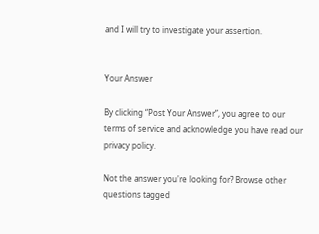and I will try to investigate your assertion.


Your Answer

By clicking “Post Your Answer”, you agree to our terms of service and acknowledge you have read our privacy policy.

Not the answer you're looking for? Browse other questions tagged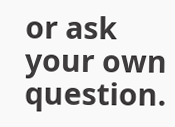or ask your own question.